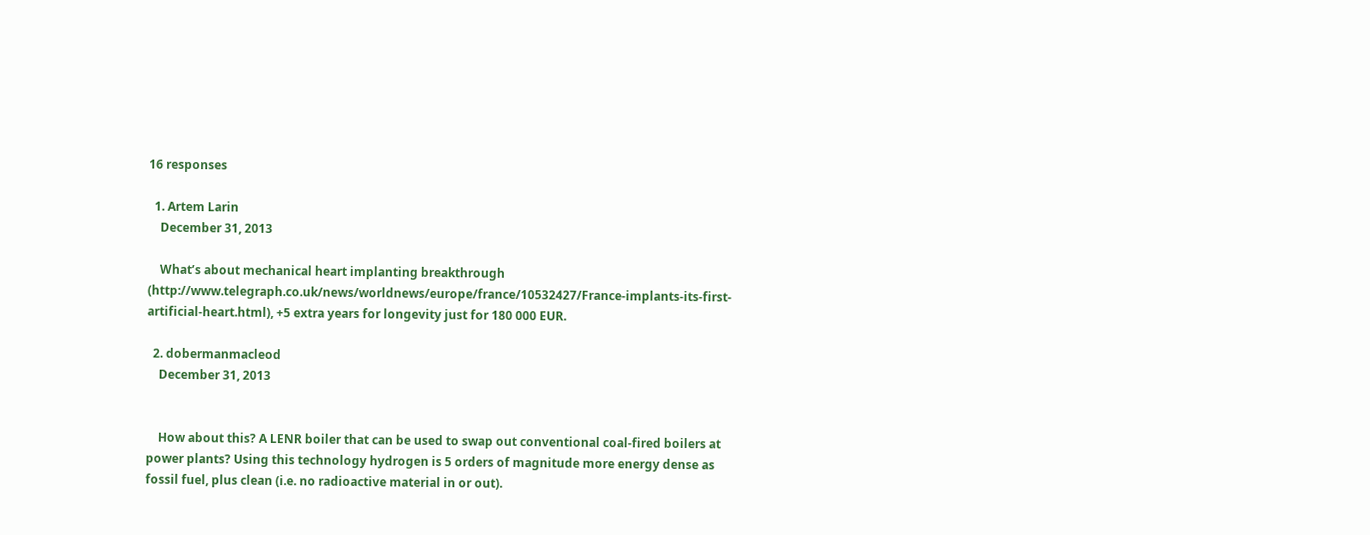16 responses

  1. Artem Larin
    December 31, 2013

    What’s about mechanical heart implanting breakthrough (http://www.telegraph.co.uk/news/worldnews/europe/france/10532427/France-implants-its-first-artificial-heart.html), +5 extra years for longevity just for 180 000 EUR.

  2. dobermanmacleod
    December 31, 2013


    How about this? A LENR boiler that can be used to swap out conventional coal-fired boilers at power plants? Using this technology hydrogen is 5 orders of magnitude more energy dense as fossil fuel, plus clean (i.e. no radioactive material in or out).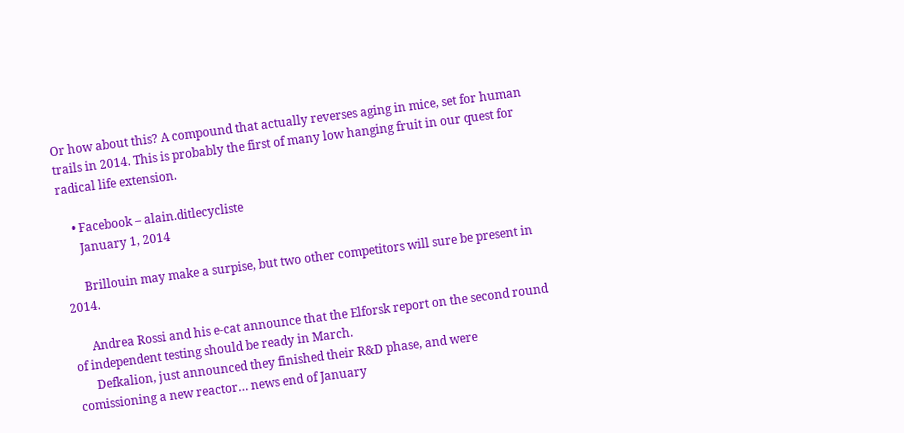Or how about this? A compound that actually reverses aging in mice, set for human trails in 2014. This is probably the first of many low hanging fruit in our quest for radical life extension.

    • Facebook – alain.ditlecycliste
      January 1, 2014

      Brillouin may make a surpise, but two other competitors will sure be present in 2014.

      Andrea Rossi and his e-cat announce that the Elforsk report on the second round of independent testing should be ready in March.
      Defkalion, just announced they finished their R&D phase, and were comissioning a new reactor… news end of January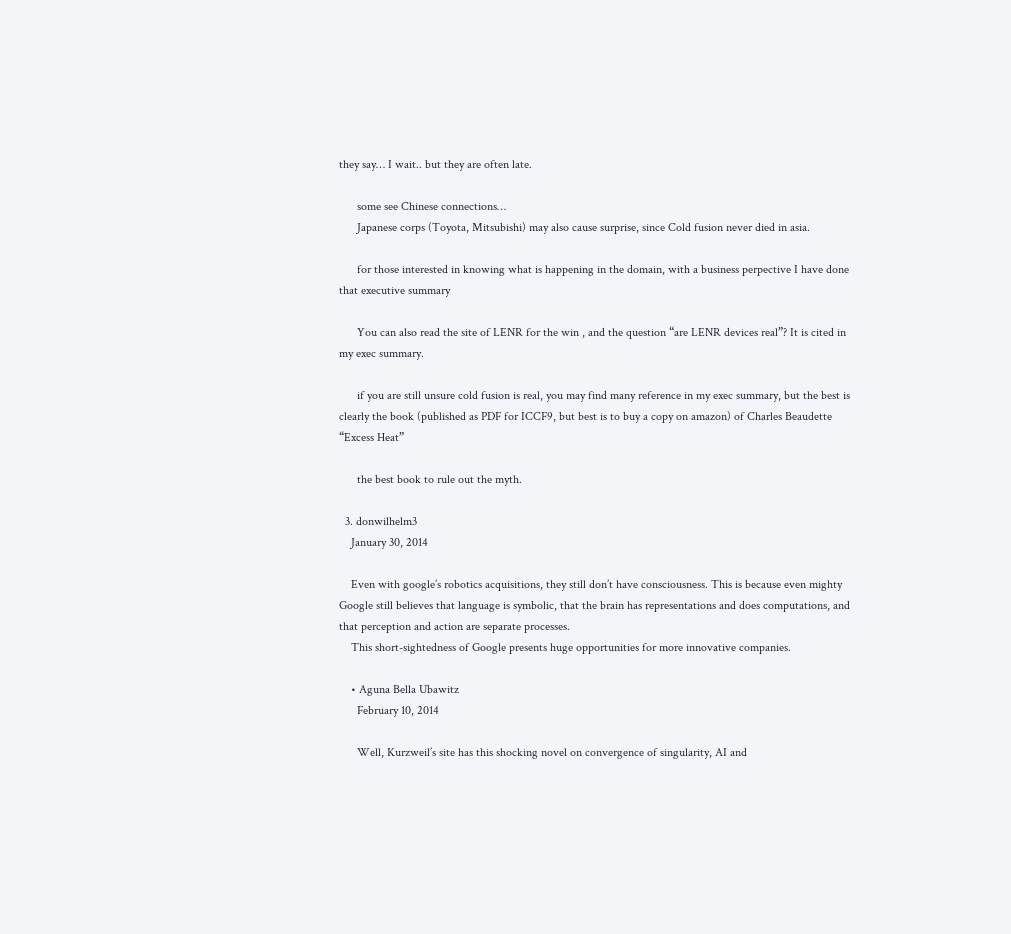they say… I wait.. but they are often late.

      some see Chinese connections…
      Japanese corps (Toyota, Mitsubishi) may also cause surprise, since Cold fusion never died in asia.

      for those interested in knowing what is happening in the domain, with a business perpective I have done that executive summary

      You can also read the site of LENR for the win , and the question “are LENR devices real”? It is cited in my exec summary.

      if you are still unsure cold fusion is real, you may find many reference in my exec summary, but the best is clearly the book (published as PDF for ICCF9, but best is to buy a copy on amazon) of Charles Beaudette “Excess Heat”

      the best book to rule out the myth.

  3. donwilhelm3
    January 30, 2014

    Even with google’s robotics acquisitions, they still don’t have consciousness. This is because even mighty Google still believes that language is symbolic, that the brain has representations and does computations, and that perception and action are separate processes.
    This short-sightedness of Google presents huge opportunities for more innovative companies.

    • Aguna Bella Ubawitz
      February 10, 2014

      Well, Kurzweil’s site has this shocking novel on convergence of singularity, AI and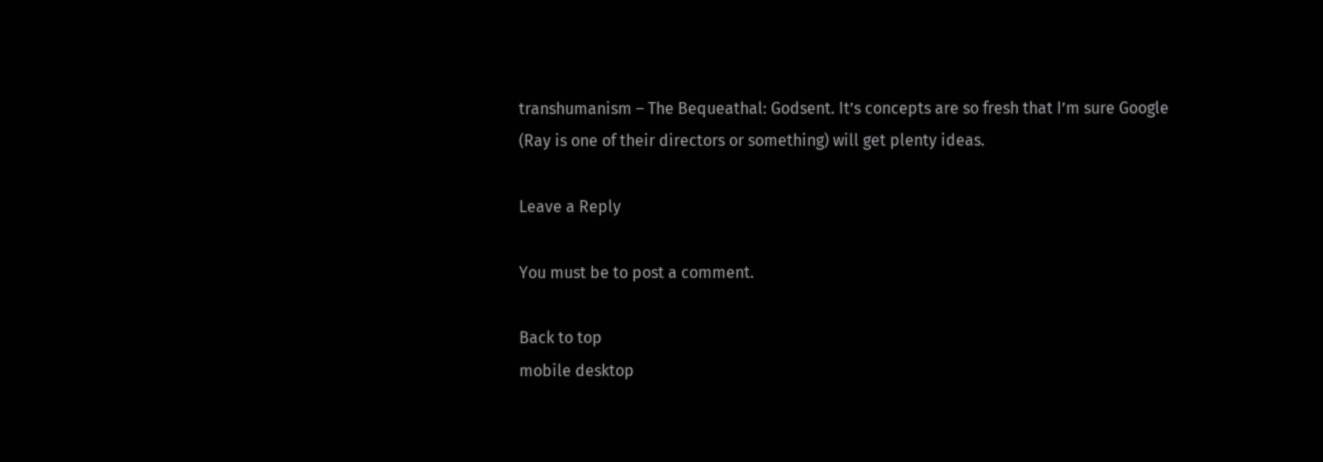transhumanism – The Bequeathal: Godsent. It’s concepts are so fresh that I’m sure Google (Ray is one of their directors or something) will get plenty ideas.

Leave a Reply

You must be to post a comment.

Back to top
mobile desktop